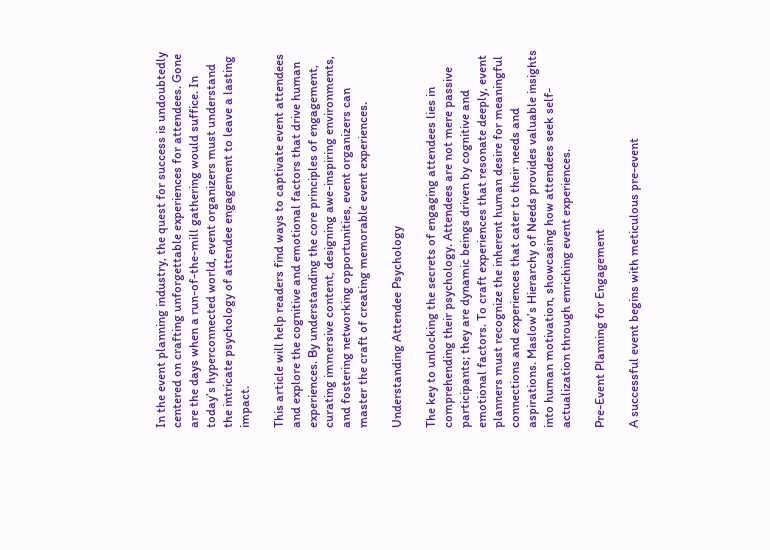In the event planning industry, the quest for success is undoubtedly centered on crafting unforgettable experiences for attendees. Gone are the days when a run-of-the-mill gathering would suffice. In today’s hyperconnected world, event organizers must understand the intricate psychology of attendee engagement to leave a lasting impact.

This article will help readers find ways to captivate event attendees and explore the cognitive and emotional factors that drive human experiences. By understanding the core principles of engagement, curating immersive content, designing awe-inspiring environments, and fostering networking opportunities, event organizers can master the craft of creating memorable event experiences.

Understanding Attendee Psychology

The key to unlocking the secrets of engaging attendees lies in comprehending their psychology. Attendees are not mere passive participants; they are dynamic beings driven by cognitive and emotional factors. To craft experiences that resonate deeply, event planners must recognize the inherent human desire for meaningful connections and experiences that cater to their needs and aspirations. Maslow’s Hierarchy of Needs provides valuable insights into human motivation, showcasing how attendees seek self-actualization through enriching event experiences.

Pre-Event Planning for Engagement

A successful event begins with meticulous pre-event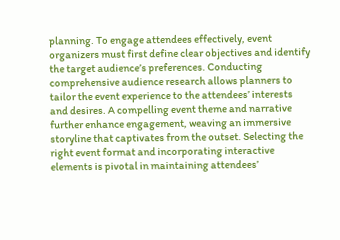planning. To engage attendees effectively, event organizers must first define clear objectives and identify the target audience’s preferences. Conducting comprehensive audience research allows planners to tailor the event experience to the attendees’ interests and desires. A compelling event theme and narrative further enhance engagement, weaving an immersive storyline that captivates from the outset. Selecting the right event format and incorporating interactive elements is pivotal in maintaining attendees’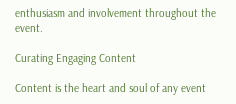enthusiasm and involvement throughout the event.

Curating Engaging Content

Content is the heart and soul of any event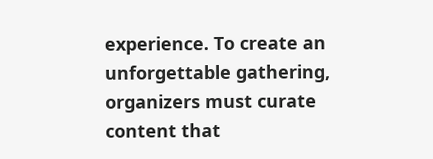experience. To create an unforgettable gathering, organizers must curate content that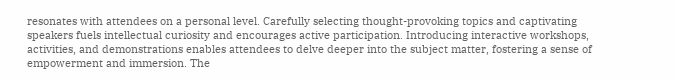resonates with attendees on a personal level. Carefully selecting thought-provoking topics and captivating speakers fuels intellectual curiosity and encourages active participation. Introducing interactive workshops, activities, and demonstrations enables attendees to delve deeper into the subject matter, fostering a sense of empowerment and immersion. The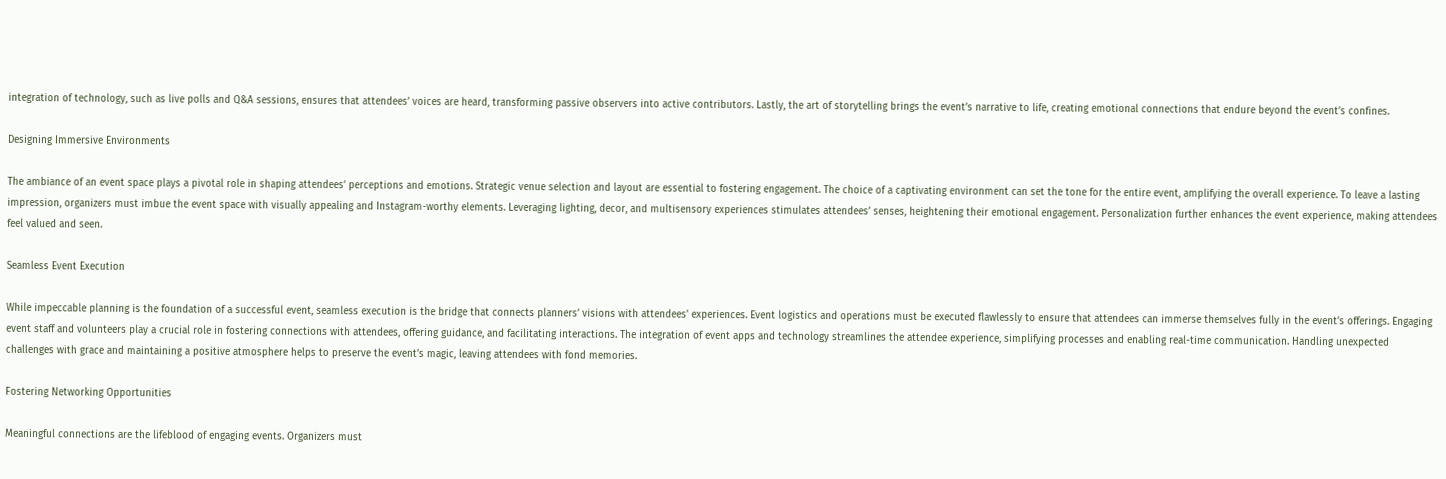integration of technology, such as live polls and Q&A sessions, ensures that attendees’ voices are heard, transforming passive observers into active contributors. Lastly, the art of storytelling brings the event’s narrative to life, creating emotional connections that endure beyond the event’s confines.

Designing Immersive Environments

The ambiance of an event space plays a pivotal role in shaping attendees’ perceptions and emotions. Strategic venue selection and layout are essential to fostering engagement. The choice of a captivating environment can set the tone for the entire event, amplifying the overall experience. To leave a lasting impression, organizers must imbue the event space with visually appealing and Instagram-worthy elements. Leveraging lighting, decor, and multisensory experiences stimulates attendees’ senses, heightening their emotional engagement. Personalization further enhances the event experience, making attendees feel valued and seen.

Seamless Event Execution

While impeccable planning is the foundation of a successful event, seamless execution is the bridge that connects planners’ visions with attendees’ experiences. Event logistics and operations must be executed flawlessly to ensure that attendees can immerse themselves fully in the event’s offerings. Engaging event staff and volunteers play a crucial role in fostering connections with attendees, offering guidance, and facilitating interactions. The integration of event apps and technology streamlines the attendee experience, simplifying processes and enabling real-time communication. Handling unexpected challenges with grace and maintaining a positive atmosphere helps to preserve the event’s magic, leaving attendees with fond memories.

Fostering Networking Opportunities

Meaningful connections are the lifeblood of engaging events. Organizers must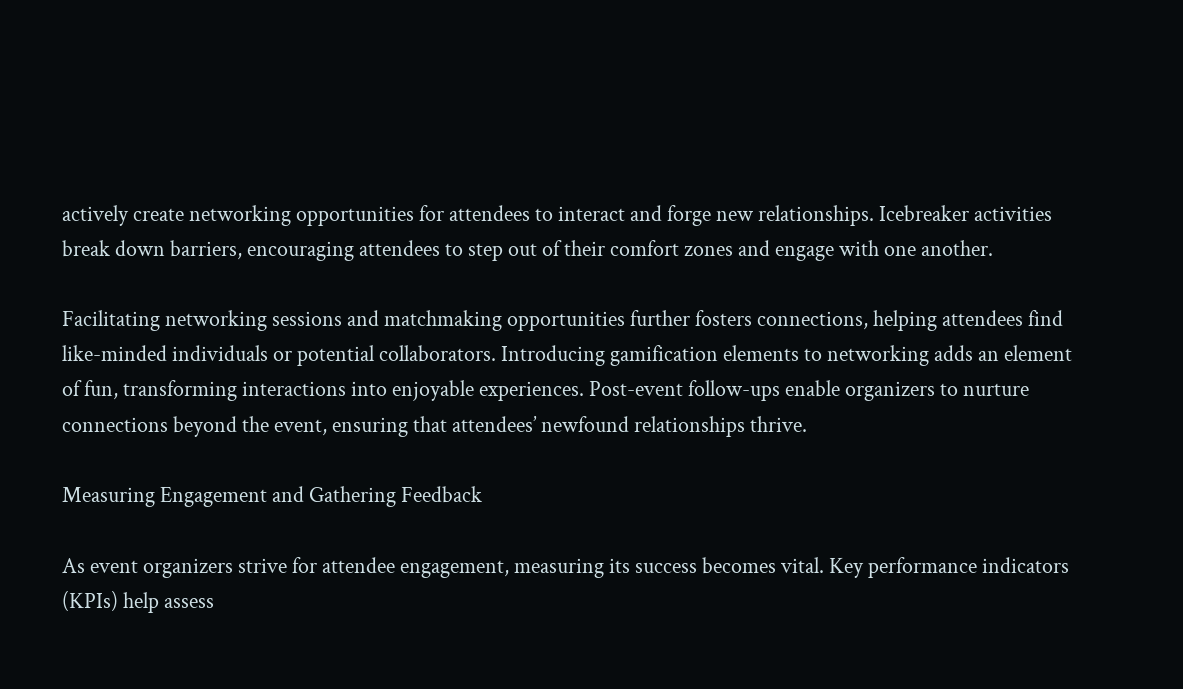actively create networking opportunities for attendees to interact and forge new relationships. Icebreaker activities break down barriers, encouraging attendees to step out of their comfort zones and engage with one another.

Facilitating networking sessions and matchmaking opportunities further fosters connections, helping attendees find like-minded individuals or potential collaborators. Introducing gamification elements to networking adds an element of fun, transforming interactions into enjoyable experiences. Post-event follow-ups enable organizers to nurture connections beyond the event, ensuring that attendees’ newfound relationships thrive.

Measuring Engagement and Gathering Feedback

As event organizers strive for attendee engagement, measuring its success becomes vital. Key performance indicators (KPIs) help assess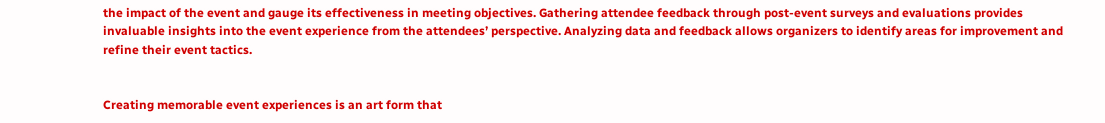the impact of the event and gauge its effectiveness in meeting objectives. Gathering attendee feedback through post-event surveys and evaluations provides invaluable insights into the event experience from the attendees’ perspective. Analyzing data and feedback allows organizers to identify areas for improvement and refine their event tactics.


Creating memorable event experiences is an art form that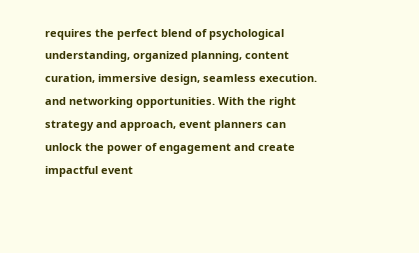requires the perfect blend of psychological understanding, organized planning, content curation, immersive design, seamless execution. and networking opportunities. With the right strategy and approach, event planners can unlock the power of engagement and create impactful event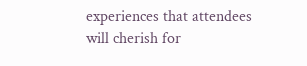experiences that attendees will cherish for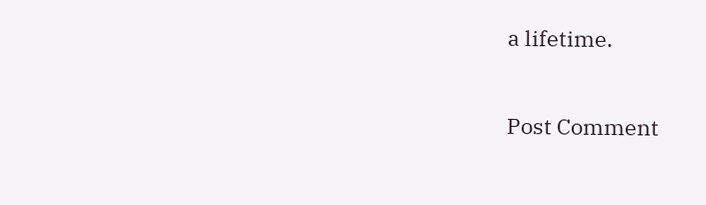a lifetime.

Post Comment